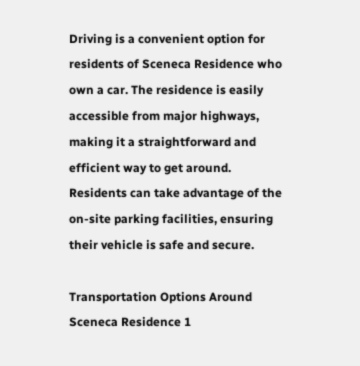Driving is a convenient option for residents of Sceneca Residence who own a car. The residence is easily accessible from major highways, making it a straightforward and efficient way to get around. Residents can take advantage of the on-site parking facilities, ensuring their vehicle is safe and secure.

Transportation Options Around Sceneca Residence 1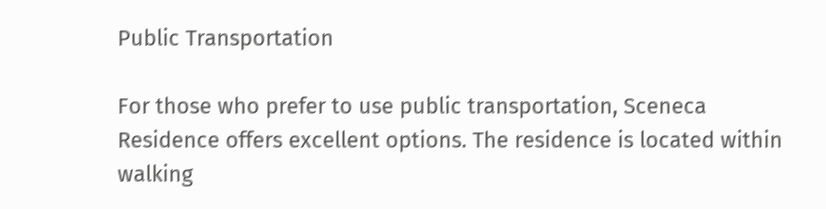Public Transportation

For those who prefer to use public transportation, Sceneca Residence offers excellent options. The residence is located within walking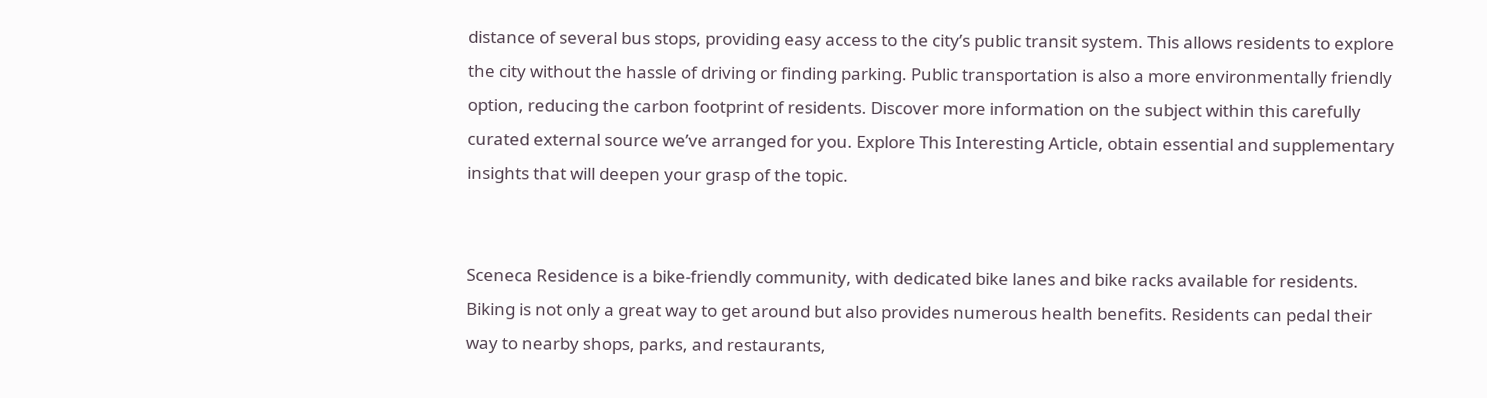distance of several bus stops, providing easy access to the city’s public transit system. This allows residents to explore the city without the hassle of driving or finding parking. Public transportation is also a more environmentally friendly option, reducing the carbon footprint of residents. Discover more information on the subject within this carefully curated external source we’ve arranged for you. Explore This Interesting Article, obtain essential and supplementary insights that will deepen your grasp of the topic.


Sceneca Residence is a bike-friendly community, with dedicated bike lanes and bike racks available for residents. Biking is not only a great way to get around but also provides numerous health benefits. Residents can pedal their way to nearby shops, parks, and restaurants,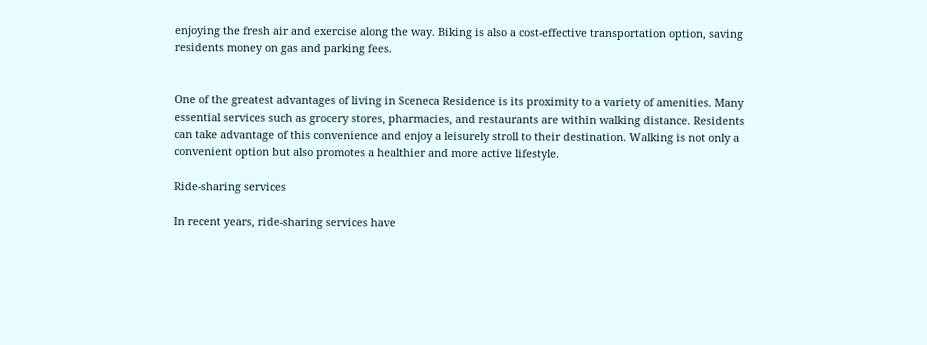enjoying the fresh air and exercise along the way. Biking is also a cost-effective transportation option, saving residents money on gas and parking fees.


One of the greatest advantages of living in Sceneca Residence is its proximity to a variety of amenities. Many essential services such as grocery stores, pharmacies, and restaurants are within walking distance. Residents can take advantage of this convenience and enjoy a leisurely stroll to their destination. Walking is not only a convenient option but also promotes a healthier and more active lifestyle.

Ride-sharing services

In recent years, ride-sharing services have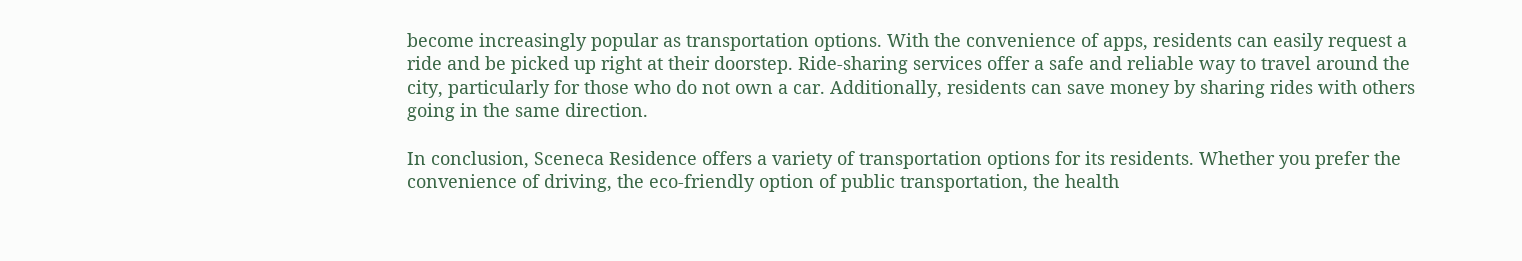become increasingly popular as transportation options. With the convenience of apps, residents can easily request a ride and be picked up right at their doorstep. Ride-sharing services offer a safe and reliable way to travel around the city, particularly for those who do not own a car. Additionally, residents can save money by sharing rides with others going in the same direction.

In conclusion, Sceneca Residence offers a variety of transportation options for its residents. Whether you prefer the convenience of driving, the eco-friendly option of public transportation, the health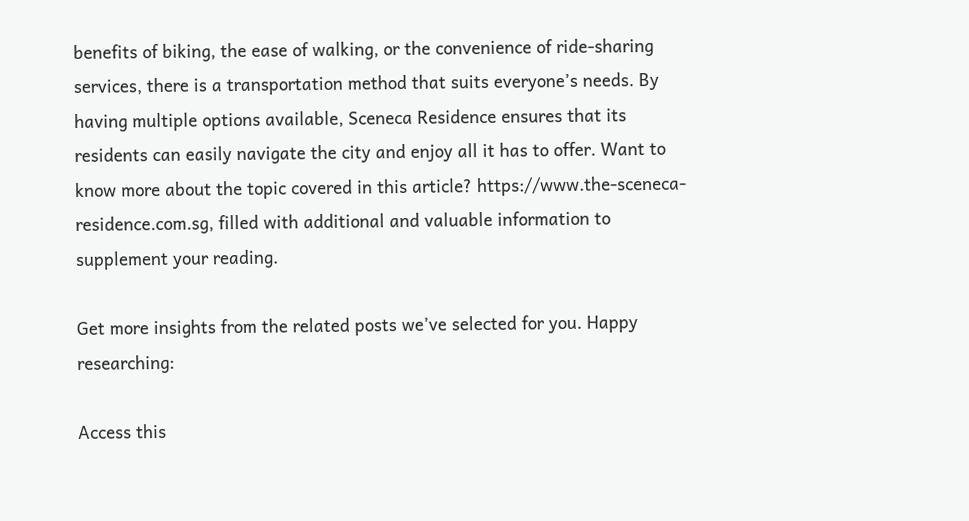benefits of biking, the ease of walking, or the convenience of ride-sharing services, there is a transportation method that suits everyone’s needs. By having multiple options available, Sceneca Residence ensures that its residents can easily navigate the city and enjoy all it has to offer. Want to know more about the topic covered in this article? https://www.the-sceneca-residence.com.sg, filled with additional and valuable information to supplement your reading.

Get more insights from the related posts we’ve selected for you. Happy researching:

Access this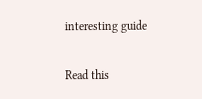interesting guide

Read this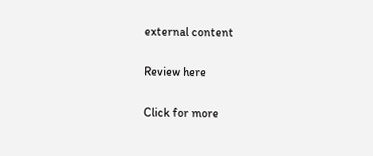external content

Review here

Click for more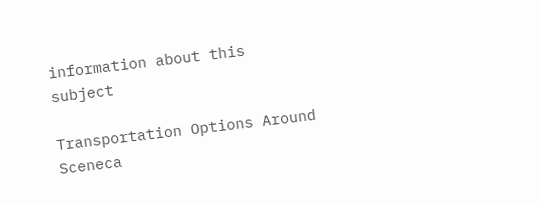information about this subject

Transportation Options Around Sceneca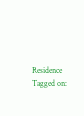Residence
Tagged on: